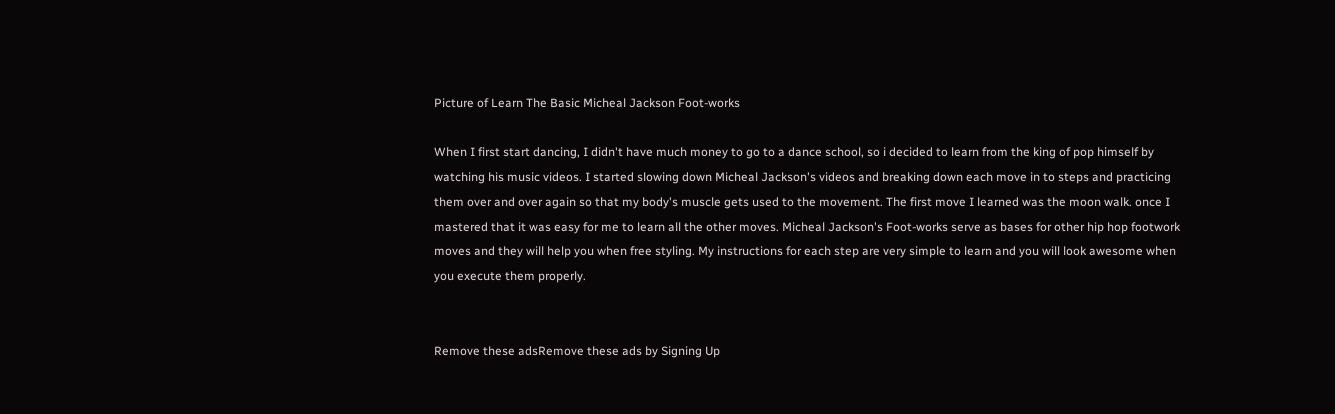Picture of Learn The Basic Micheal Jackson Foot-works

When I first start dancing, I didn't have much money to go to a dance school, so i decided to learn from the king of pop himself by watching his music videos. I started slowing down Micheal Jackson's videos and breaking down each move in to steps and practicing them over and over again so that my body's muscle gets used to the movement. The first move I learned was the moon walk. once I mastered that it was easy for me to learn all the other moves. Micheal Jackson's Foot-works serve as bases for other hip hop footwork moves and they will help you when free styling. My instructions for each step are very simple to learn and you will look awesome when you execute them properly.


Remove these adsRemove these ads by Signing Up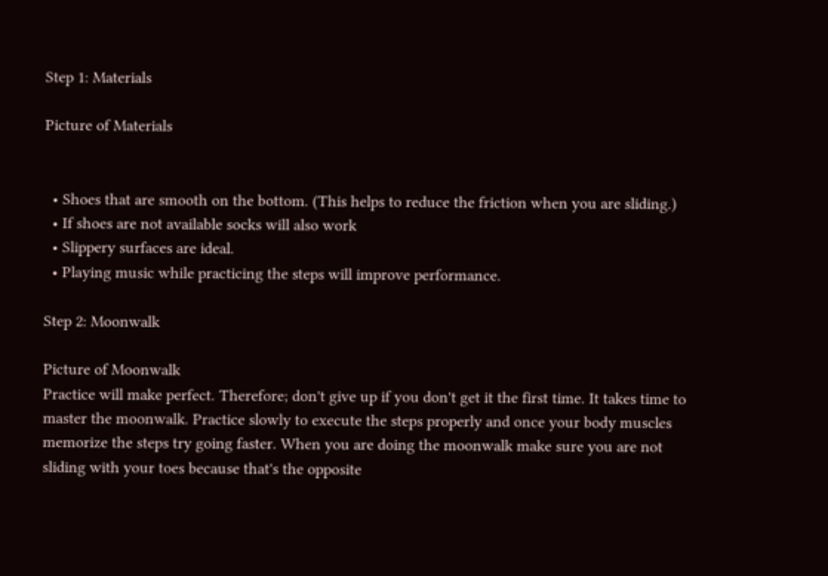Step 1: Materials

Picture of Materials


  • Shoes that are smooth on the bottom. (This helps to reduce the friction when you are sliding.)
  • If shoes are not available socks will also work
  • Slippery surfaces are ideal.
  • Playing music while practicing the steps will improve performance.

Step 2: Moonwalk

Picture of Moonwalk
Practice will make perfect. Therefore; don't give up if you don't get it the first time. It takes time to master the moonwalk. Practice slowly to execute the steps properly and once your body muscles memorize the steps try going faster. When you are doing the moonwalk make sure you are not sliding with your toes because that's the opposite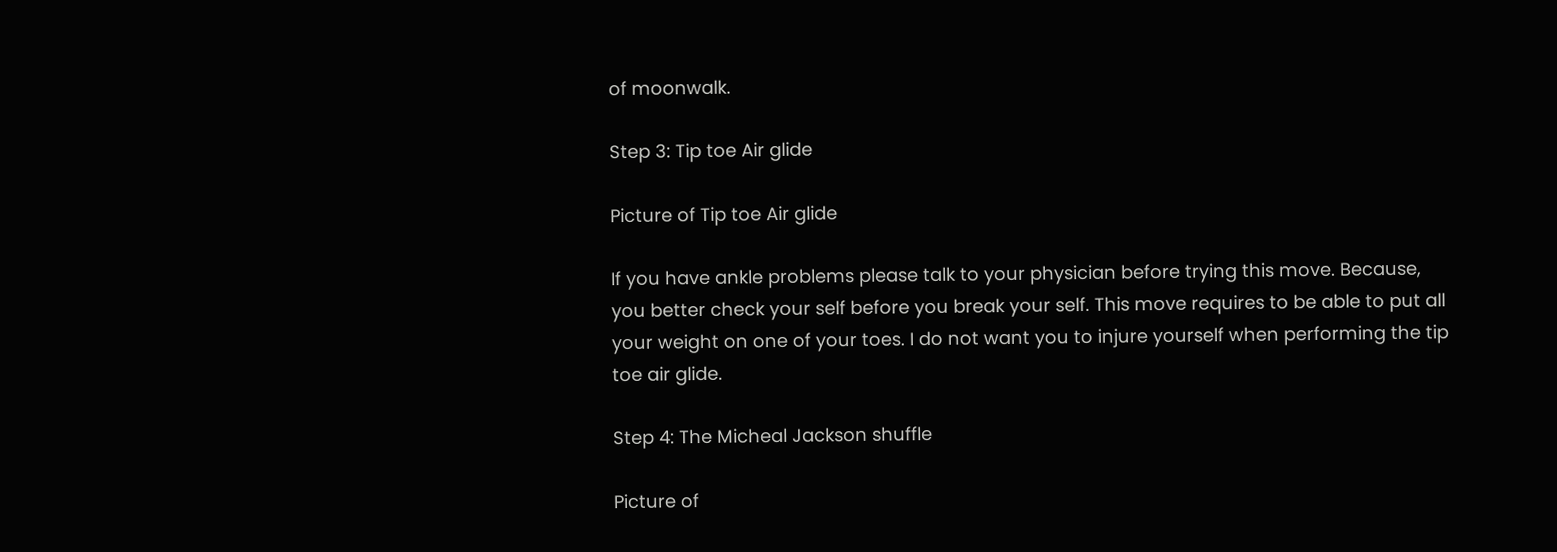of moonwalk.

Step 3: Tip toe Air glide

Picture of Tip toe Air glide

If you have ankle problems please talk to your physician before trying this move. Because, you better check your self before you break your self. This move requires to be able to put all your weight on one of your toes. I do not want you to injure yourself when performing the tip toe air glide.

Step 4: The Micheal Jackson shuffle

Picture of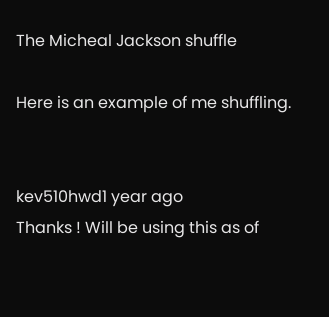The Micheal Jackson shuffle

Here is an example of me shuffling.


kev510hwd1 year ago
Thanks ! Will be using this as of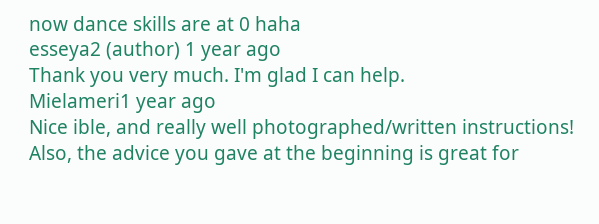now dance skills are at 0 haha
esseya2 (author) 1 year ago
Thank you very much. I'm glad I can help.
Mielameri1 year ago
Nice ible, and really well photographed/written instructions! Also, the advice you gave at the beginning is great for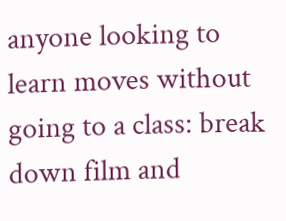anyone looking to learn moves without going to a class: break down film and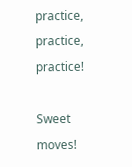practice, practice, practice!

Sweet moves!